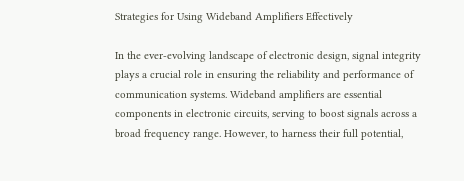Strategies for Using Wideband Amplifiers Effectively

In the ever-evolving landscape of electronic design, signal integrity plays a crucial role in ensuring the reliability and performance of communication systems. Wideband amplifiers are essential components in electronic circuits, serving to boost signals across a broad frequency range. However, to harness their full potential,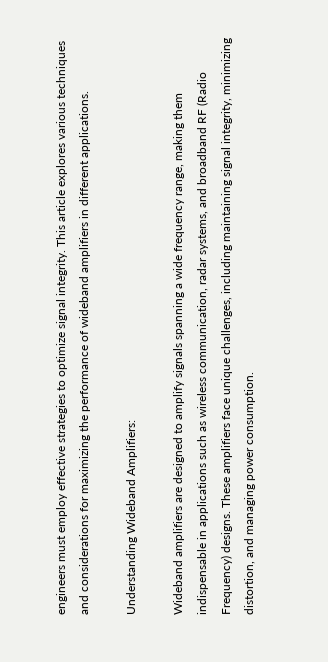engineers must employ effective strategies to optimize signal integrity. This article explores various techniques and considerations for maximizing the performance of wideband amplifiers in different applications.

Understanding Wideband Amplifiers:

Wideband amplifiers are designed to amplify signals spanning a wide frequency range, making them indispensable in applications such as wireless communication, radar systems, and broadband RF (Radio Frequency) designs. These amplifiers face unique challenges, including maintaining signal integrity, minimizing distortion, and managing power consumption.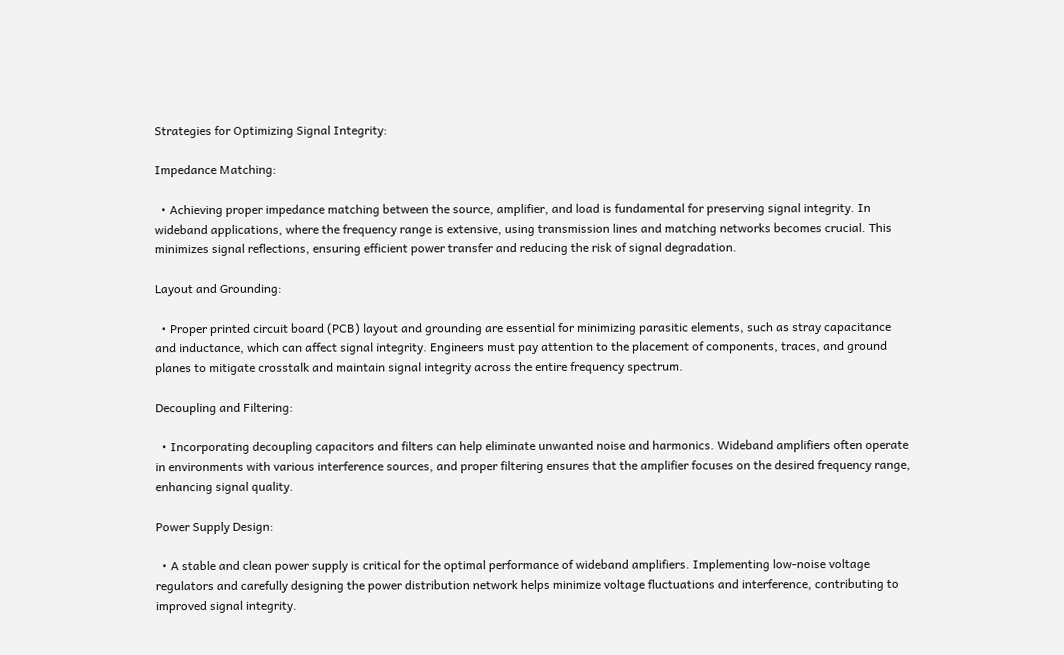Strategies for Optimizing Signal Integrity:

Impedance Matching:

  • Achieving proper impedance matching between the source, amplifier, and load is fundamental for preserving signal integrity. In wideband applications, where the frequency range is extensive, using transmission lines and matching networks becomes crucial. This minimizes signal reflections, ensuring efficient power transfer and reducing the risk of signal degradation.

Layout and Grounding:

  • Proper printed circuit board (PCB) layout and grounding are essential for minimizing parasitic elements, such as stray capacitance and inductance, which can affect signal integrity. Engineers must pay attention to the placement of components, traces, and ground planes to mitigate crosstalk and maintain signal integrity across the entire frequency spectrum.

Decoupling and Filtering:

  • Incorporating decoupling capacitors and filters can help eliminate unwanted noise and harmonics. Wideband amplifiers often operate in environments with various interference sources, and proper filtering ensures that the amplifier focuses on the desired frequency range, enhancing signal quality.

Power Supply Design:

  • A stable and clean power supply is critical for the optimal performance of wideband amplifiers. Implementing low-noise voltage regulators and carefully designing the power distribution network helps minimize voltage fluctuations and interference, contributing to improved signal integrity.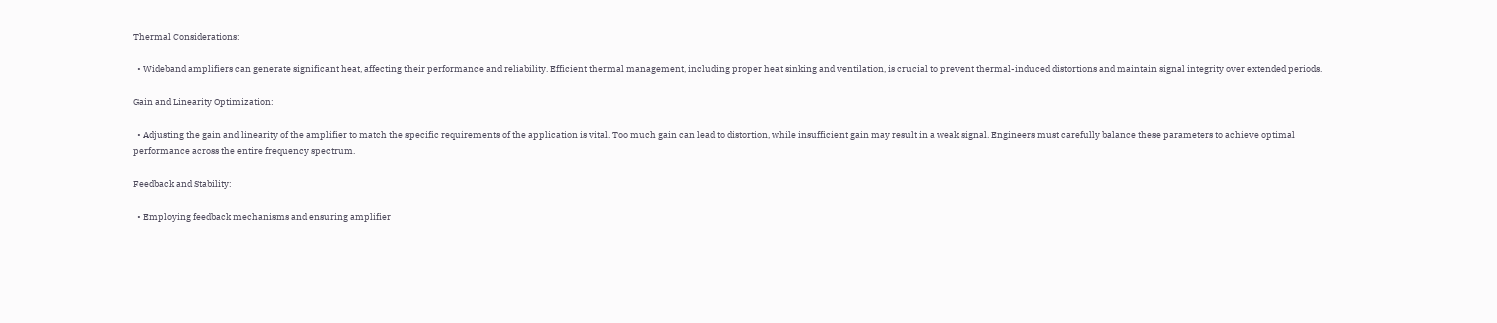Thermal Considerations:

  • Wideband amplifiers can generate significant heat, affecting their performance and reliability. Efficient thermal management, including proper heat sinking and ventilation, is crucial to prevent thermal-induced distortions and maintain signal integrity over extended periods.

Gain and Linearity Optimization:

  • Adjusting the gain and linearity of the amplifier to match the specific requirements of the application is vital. Too much gain can lead to distortion, while insufficient gain may result in a weak signal. Engineers must carefully balance these parameters to achieve optimal performance across the entire frequency spectrum.

Feedback and Stability:

  • Employing feedback mechanisms and ensuring amplifier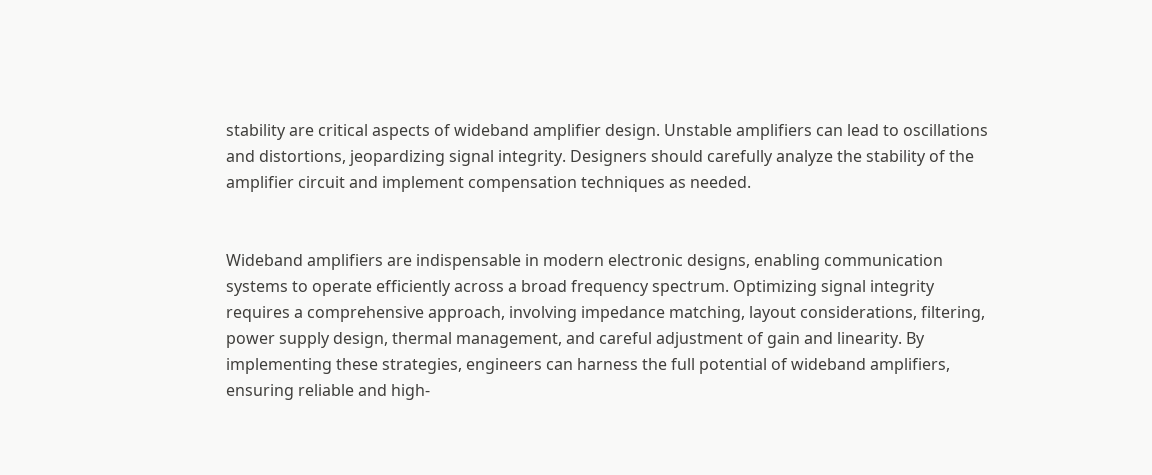stability are critical aspects of wideband amplifier design. Unstable amplifiers can lead to oscillations and distortions, jeopardizing signal integrity. Designers should carefully analyze the stability of the amplifier circuit and implement compensation techniques as needed.


Wideband amplifiers are indispensable in modern electronic designs, enabling communication systems to operate efficiently across a broad frequency spectrum. Optimizing signal integrity requires a comprehensive approach, involving impedance matching, layout considerations, filtering, power supply design, thermal management, and careful adjustment of gain and linearity. By implementing these strategies, engineers can harness the full potential of wideband amplifiers, ensuring reliable and high-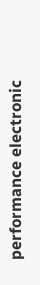performance electronic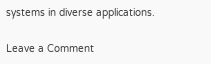systems in diverse applications.

Leave a Comment